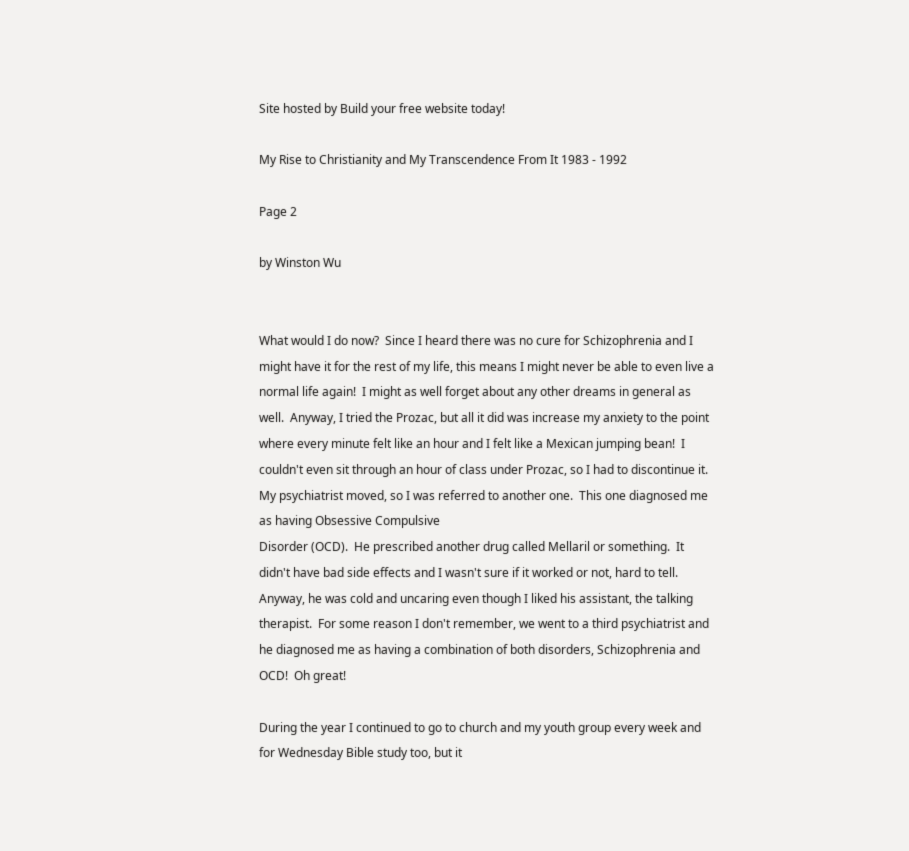Site hosted by Build your free website today!

My Rise to Christianity and My Transcendence From It 1983 - 1992

Page 2

by Winston Wu


What would I do now?  Since I heard there was no cure for Schizophrenia and I might have it for the rest of my life, this means I might never be able to even live a normal life again!  I might as well forget about any other dreams in general as well.  Anyway, I tried the Prozac, but all it did was increase my anxiety to the point where every minute felt like an hour and I felt like a Mexican jumping bean!  I couldn't even sit through an hour of class under Prozac, so I had to discontinue it.  My psychiatrist moved, so I was referred to another one.  This one diagnosed me as having Obsessive Compulsive
Disorder (OCD).  He prescribed another drug called Mellaril or something.  It didn't have bad side effects and I wasn't sure if it worked or not, hard to tell.  Anyway, he was cold and uncaring even though I liked his assistant, the talking therapist.  For some reason I don't remember, we went to a third psychiatrist and he diagnosed me as having a combination of both disorders, Schizophrenia and OCD!  Oh great!

During the year I continued to go to church and my youth group every week and for Wednesday Bible study too, but it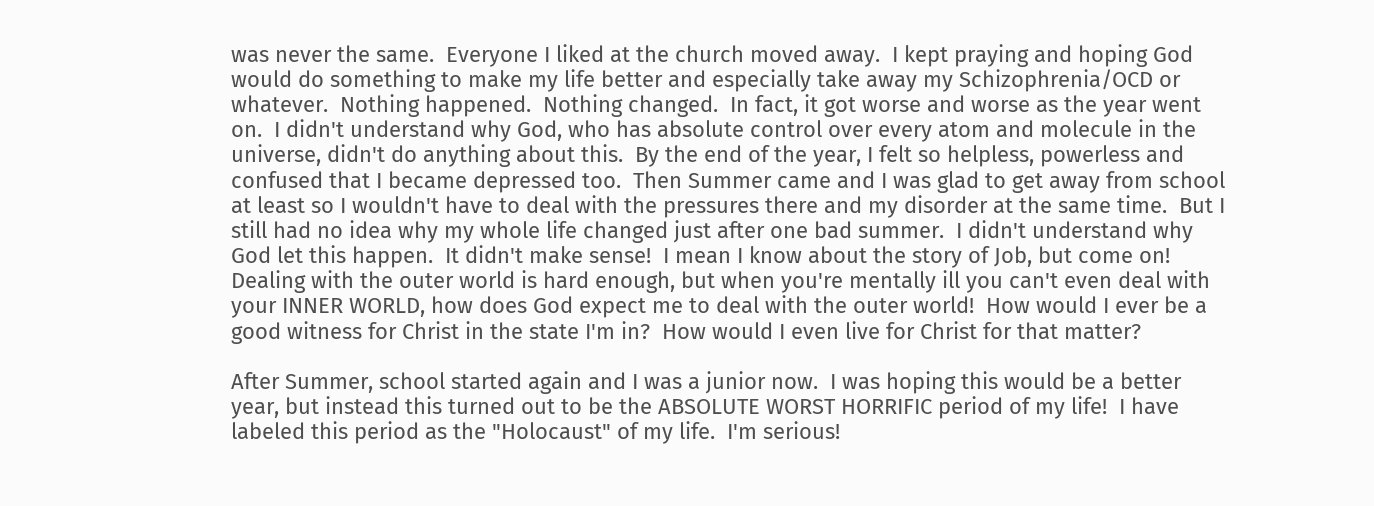was never the same.  Everyone I liked at the church moved away.  I kept praying and hoping God would do something to make my life better and especially take away my Schizophrenia/OCD or whatever.  Nothing happened.  Nothing changed.  In fact, it got worse and worse as the year went on.  I didn't understand why God, who has absolute control over every atom and molecule in the universe, didn't do anything about this.  By the end of the year, I felt so helpless, powerless and confused that I became depressed too.  Then Summer came and I was glad to get away from school at least so I wouldn't have to deal with the pressures there and my disorder at the same time.  But I still had no idea why my whole life changed just after one bad summer.  I didn't understand why God let this happen.  It didn't make sense!  I mean I know about the story of Job, but come on!  Dealing with the outer world is hard enough, but when you're mentally ill you can't even deal with your INNER WORLD, how does God expect me to deal with the outer world!  How would I ever be a good witness for Christ in the state I'm in?  How would I even live for Christ for that matter?

After Summer, school started again and I was a junior now.  I was hoping this would be a better year, but instead this turned out to be the ABSOLUTE WORST HORRIFIC period of my life!  I have labeled this period as the "Holocaust" of my life.  I'm serious!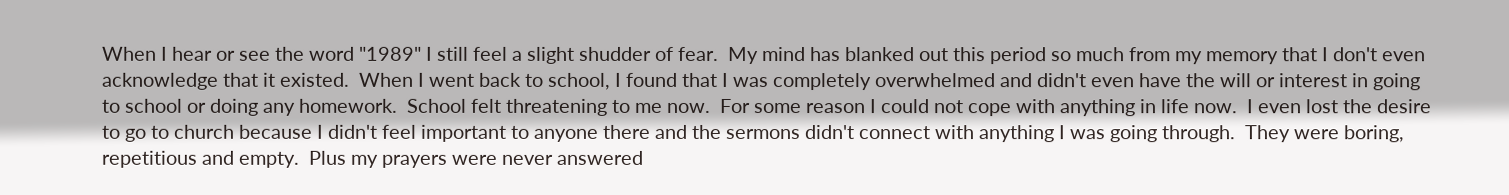When I hear or see the word "1989" I still feel a slight shudder of fear.  My mind has blanked out this period so much from my memory that I don't even acknowledge that it existed.  When I went back to school, I found that I was completely overwhelmed and didn't even have the will or interest in going to school or doing any homework.  School felt threatening to me now.  For some reason I could not cope with anything in life now.  I even lost the desire to go to church because I didn't feel important to anyone there and the sermons didn't connect with anything I was going through.  They were boring, repetitious and empty.  Plus my prayers were never answered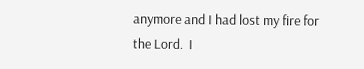anymore and I had lost my fire for the Lord.  I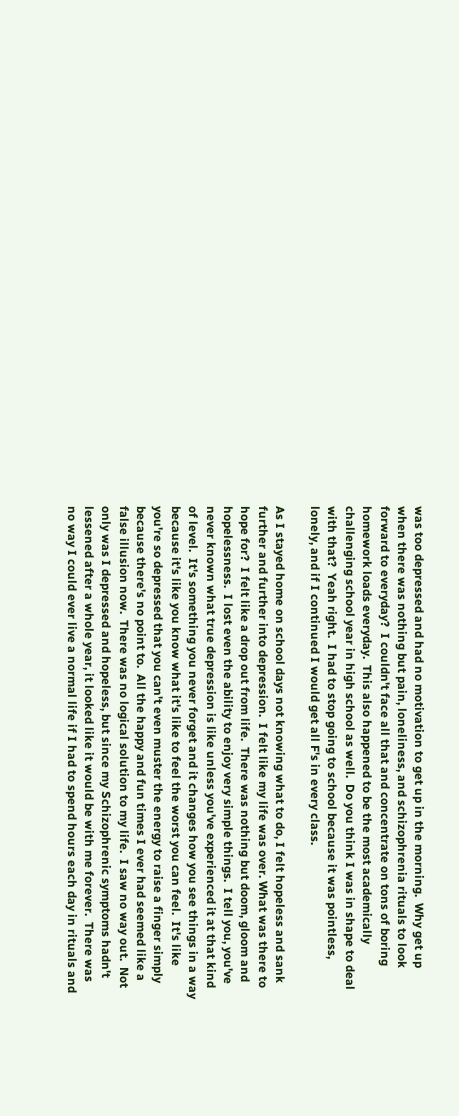was too depressed and had no motivation to get up in the morning.  Why get up when there was nothing but pain, loneliness, and schizophrenia rituals to look forward to everyday?  I couldn't face all that and concentrate on tons of boring homework loads everyday.  This also happened to be the most academically challenging school year in high school as well.  Do you think I was in shape to deal with that?  Yeah right.  I had to stop going to school because it was pointless, lonely, and if I continued I would get all F's in every class.

As I stayed home on school days not knowing what to do, I felt hopeless and sank further and further into depression.  I felt like my life was over. What was there to hope for?  I felt like a drop out from life.  There was nothing but doom, gloom and hopelessness.  I lost even the ability to enjoy very simple things.  I tell you, you've never known what true depression is like unless you've experienced it at that kind of level.  It's something you never forget and it changes how you see things in a way because it's like you know what it's like to feel the worst you can feel.  It's like you're so depressed that you can't even muster the energy to raise a finger simply because there's no point to.  All the happy and fun times I ever had seemed like a false illusion now.  There was no logical solution to my life.  I saw no way out.  Not only was I depressed and hopeless, but since my Schizophrenic symptoms hadn't lessened after a whole year, it looked like it would be with me forever.  There was no way I could ever live a normal life if I had to spend hours each day in rituals and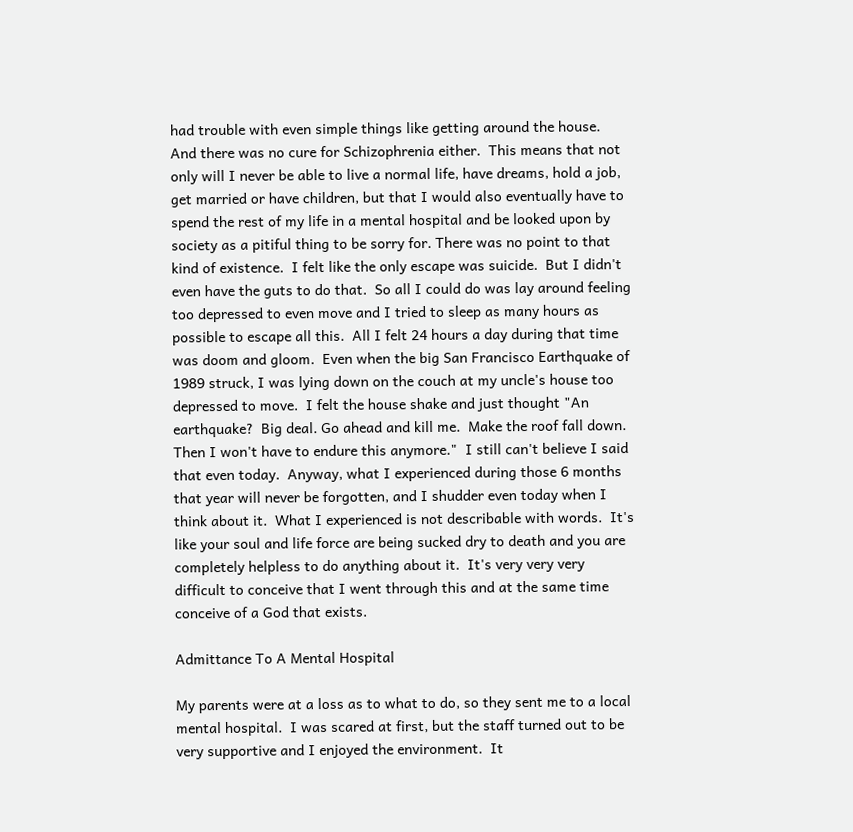had trouble with even simple things like getting around the house.  And there was no cure for Schizophrenia either.  This means that not only will I never be able to live a normal life, have dreams, hold a job, get married or have children, but that I would also eventually have to spend the rest of my life in a mental hospital and be looked upon by society as a pitiful thing to be sorry for. There was no point to that kind of existence.  I felt like the only escape was suicide.  But I didn't even have the guts to do that.  So all I could do was lay around feeling too depressed to even move and I tried to sleep as many hours as possible to escape all this.  All I felt 24 hours a day during that time was doom and gloom.  Even when the big San Francisco Earthquake of 1989 struck, I was lying down on the couch at my uncle's house too depressed to move.  I felt the house shake and just thought "An earthquake?  Big deal. Go ahead and kill me.  Make the roof fall down.  Then I won't have to endure this anymore."  I still can't believe I said that even today.  Anyway, what I experienced during those 6 months that year will never be forgotten, and I shudder even today when I think about it.  What I experienced is not describable with words.  It's like your soul and life force are being sucked dry to death and you are completely helpless to do anything about it.  It's very very very difficult to conceive that I went through this and at the same time conceive of a God that exists.

Admittance To A Mental Hospital

My parents were at a loss as to what to do, so they sent me to a local mental hospital.  I was scared at first, but the staff turned out to be very supportive and I enjoyed the environment.  It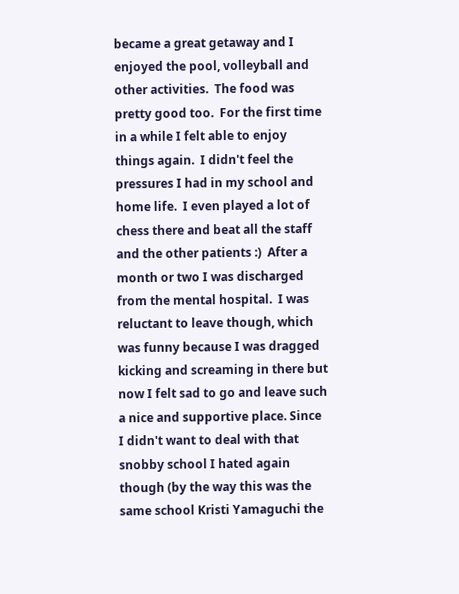became a great getaway and I enjoyed the pool, volleyball and other activities.  The food was pretty good too.  For the first time in a while I felt able to enjoy things again.  I didn't feel the pressures I had in my school and home life.  I even played a lot of chess there and beat all the staff and the other patients :)  After a month or two I was discharged from the mental hospital.  I was reluctant to leave though, which was funny because I was dragged kicking and screaming in there but now I felt sad to go and leave such a nice and supportive place. Since I didn't want to deal with that snobby school I hated again though (by the way this was the same school Kristi Yamaguchi the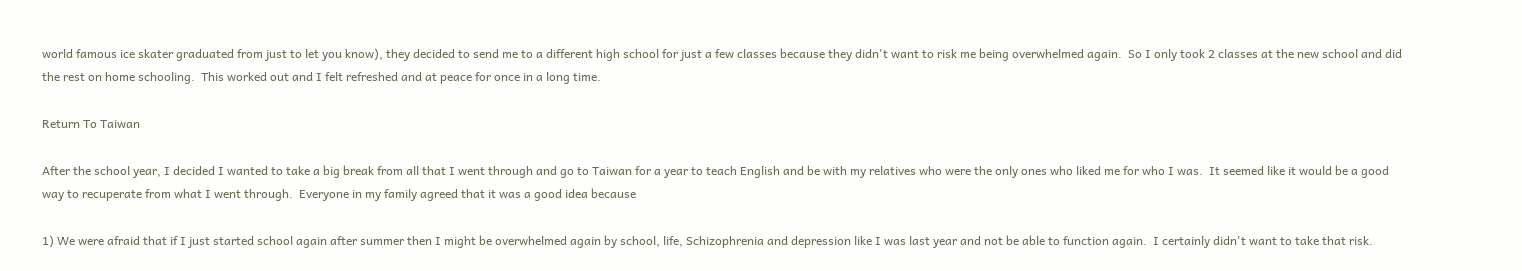world famous ice skater graduated from just to let you know), they decided to send me to a different high school for just a few classes because they didn't want to risk me being overwhelmed again.  So I only took 2 classes at the new school and did the rest on home schooling.  This worked out and I felt refreshed and at peace for once in a long time.

Return To Taiwan

After the school year, I decided I wanted to take a big break from all that I went through and go to Taiwan for a year to teach English and be with my relatives who were the only ones who liked me for who I was.  It seemed like it would be a good way to recuperate from what I went through.  Everyone in my family agreed that it was a good idea because

1) We were afraid that if I just started school again after summer then I might be overwhelmed again by school, life, Schizophrenia and depression like I was last year and not be able to function again.  I certainly didn't want to take that risk.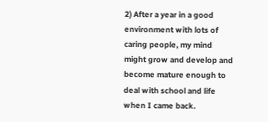2) After a year in a good environment with lots of caring people, my mind might grow and develop and become mature enough to deal with school and life when I came back.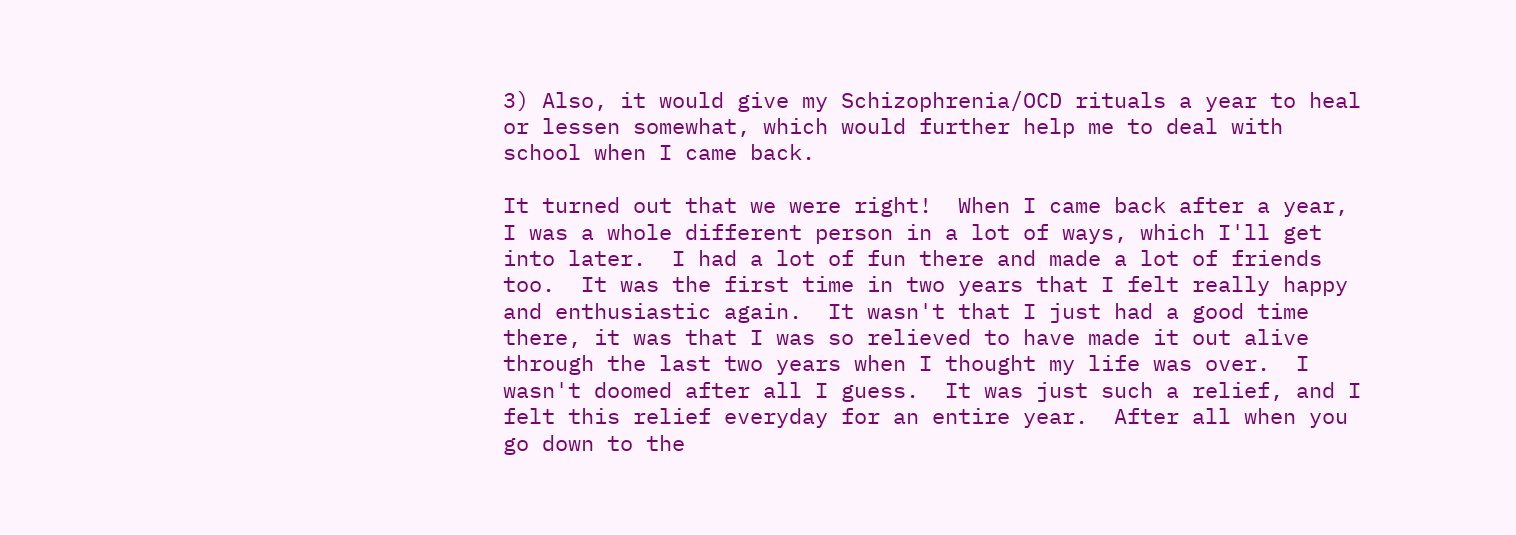3) Also, it would give my Schizophrenia/OCD rituals a year to heal or lessen somewhat, which would further help me to deal with school when I came back.

It turned out that we were right!  When I came back after a year, I was a whole different person in a lot of ways, which I'll get into later.  I had a lot of fun there and made a lot of friends too.  It was the first time in two years that I felt really happy and enthusiastic again.  It wasn't that I just had a good time there, it was that I was so relieved to have made it out alive through the last two years when I thought my life was over.  I wasn't doomed after all I guess.  It was just such a relief, and I felt this relief everyday for an entire year.  After all when you go down to the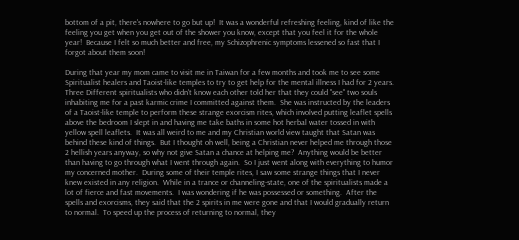bottom of a pit, there's nowhere to go but up!  It was a wonderful refreshing feeling, kind of like the feeling you get when you get out of the shower you know, except that you feel it for the whole year!  Because I felt so much better and free, my Schizophrenic symptoms lessened so fast that I forgot about them soon!

During that year my mom came to visit me in Taiwan for a few months and took me to see some Spiritualist healers and Taoist-like temples to try to get help for the mental illness I had for 2 years.  Three Different spiritualists who didn't know each other told her that they could "see" two souls inhabiting me for a past karmic crime I committed against them.  She was instructed by the leaders of a Taoist-like temple to perform these strange exorcism rites, which involved putting leaflet spells above the bedroom I slept in and having me take baths in some hot herbal water tossed in with yellow spell leaflets.  It was all weird to me and my Christian world view taught that Satan was behind these kind of things.  But I thought oh well, being a Christian never helped me through those 2 hellish years anyway, so why not give Satan a chance at helping me?  Anything would be better than having to go through what I went through again.  So I just went along with everything to humor my concerned mother.  During some of their temple rites, I saw some strange things that I never knew existed in any religion.  While in a trance or channeling-state, one of the spiritualists made a lot of fierce and fast movements.  I was wondering if he was possessed or something.  After the spells and exorcisms, they said that the 2 spirits in me were gone and that I would gradually return to normal.  To speed up the process of returning to normal, they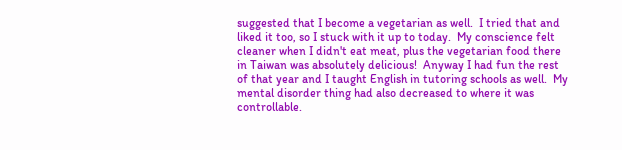suggested that I become a vegetarian as well.  I tried that and liked it too, so I stuck with it up to today.  My conscience felt cleaner when I didn't eat meat, plus the vegetarian food there in Taiwan was absolutely delicious!  Anyway I had fun the rest of that year and I taught English in tutoring schools as well.  My mental disorder thing had also decreased to where it was controllable.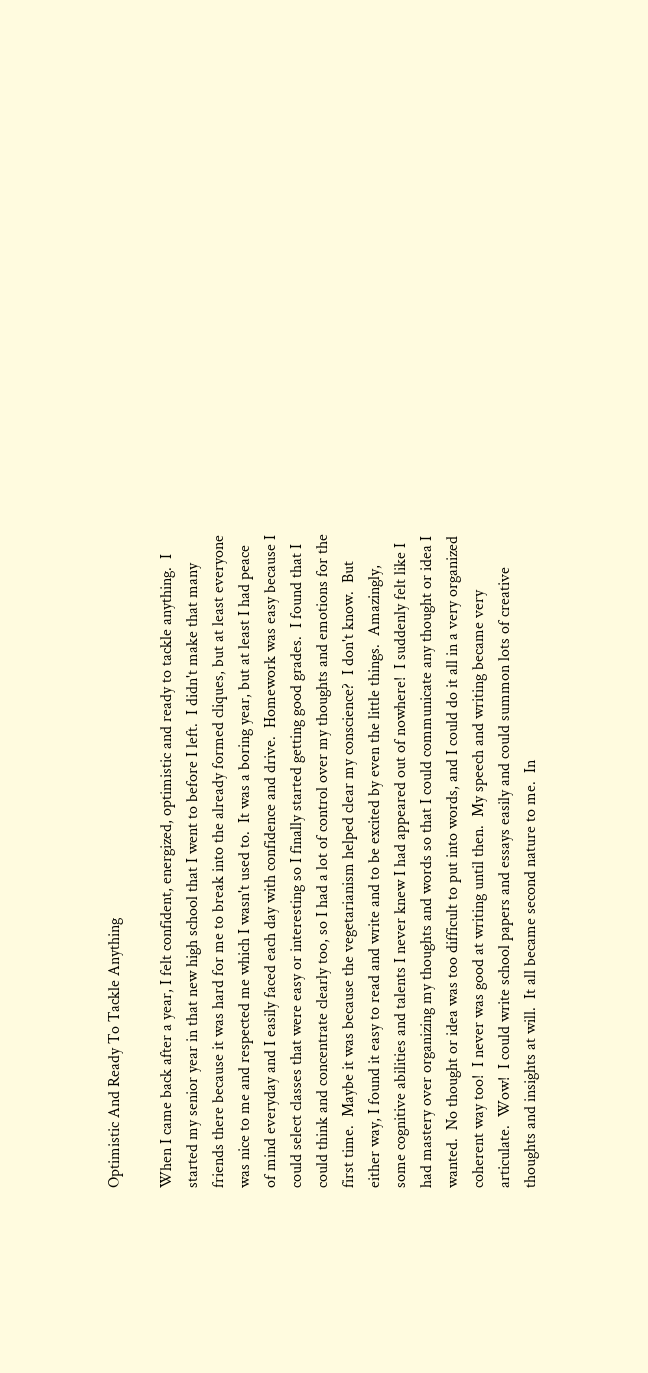Optimistic And Ready To Tackle Anything

When I came back after a year, I felt confident, energized, optimistic and ready to tackle anything.  I started my senior year in that new high school that I went to before I left.  I didn't make that many friends there because it was hard for me to break into the already formed cliques, but at least everyone was nice to me and respected me which I wasn't used to.  It was a boring year, but at least I had peace of mind everyday and I easily faced each day with confidence and drive.  Homework was easy because I could select classes that were easy or interesting so I finally started getting good grades.  I found that I could think and concentrate clearly too, so I had a lot of control over my thoughts and emotions for the first time.  Maybe it was because the vegetarianism helped clear my conscience?  I don't know.  But either way, I found it easy to read and write and to be excited by even the little things.  Amazingly, some cognitive abilities and talents I never knew I had appeared out of nowhere!  I suddenly felt like I had mastery over organizing my thoughts and words so that I could communicate any thought or idea I wanted.  No thought or idea was too difficult to put into words, and I could do it all in a very organized coherent way too!  I never was good at writing until then.  My speech and writing became very articulate.  Wow!  I could write school papers and essays easily and could summon lots of creative thoughts and insights at will.  It all became second nature to me.  In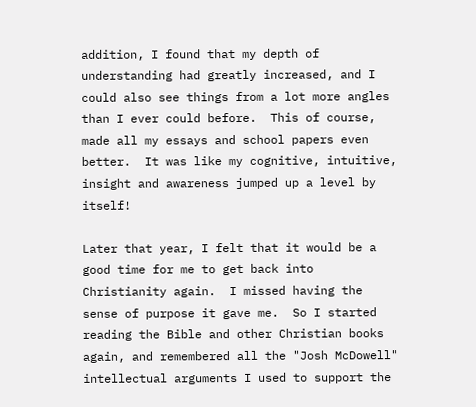addition, I found that my depth of understanding had greatly increased, and I could also see things from a lot more angles than I ever could before.  This of course, made all my essays and school papers even better.  It was like my cognitive, intuitive, insight and awareness jumped up a level by itself!

Later that year, I felt that it would be a good time for me to get back into Christianity again.  I missed having the sense of purpose it gave me.  So I started reading the Bible and other Christian books again, and remembered all the "Josh McDowell" intellectual arguments I used to support the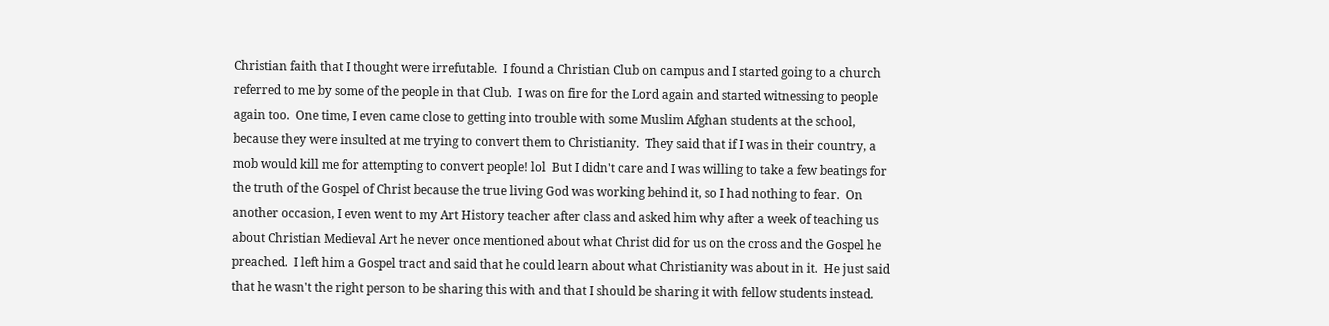Christian faith that I thought were irrefutable.  I found a Christian Club on campus and I started going to a church referred to me by some of the people in that Club.  I was on fire for the Lord again and started witnessing to people again too.  One time, I even came close to getting into trouble with some Muslim Afghan students at the school, because they were insulted at me trying to convert them to Christianity.  They said that if I was in their country, a mob would kill me for attempting to convert people! lol  But I didn't care and I was willing to take a few beatings for the truth of the Gospel of Christ because the true living God was working behind it, so I had nothing to fear.  On another occasion, I even went to my Art History teacher after class and asked him why after a week of teaching us about Christian Medieval Art he never once mentioned about what Christ did for us on the cross and the Gospel he preached.  I left him a Gospel tract and said that he could learn about what Christianity was about in it.  He just said that he wasn't the right person to be sharing this with and that I should be sharing it with fellow students instead.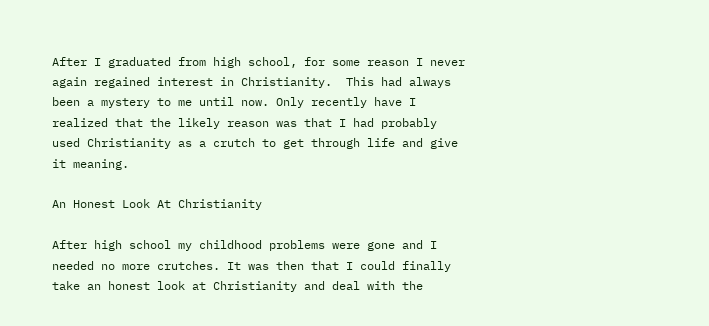After I graduated from high school, for some reason I never again regained interest in Christianity.  This had always been a mystery to me until now. Only recently have I realized that the likely reason was that I had probably used Christianity as a crutch to get through life and give it meaning.

An Honest Look At Christianity

After high school my childhood problems were gone and I needed no more crutches. It was then that I could finally take an honest look at Christianity and deal with the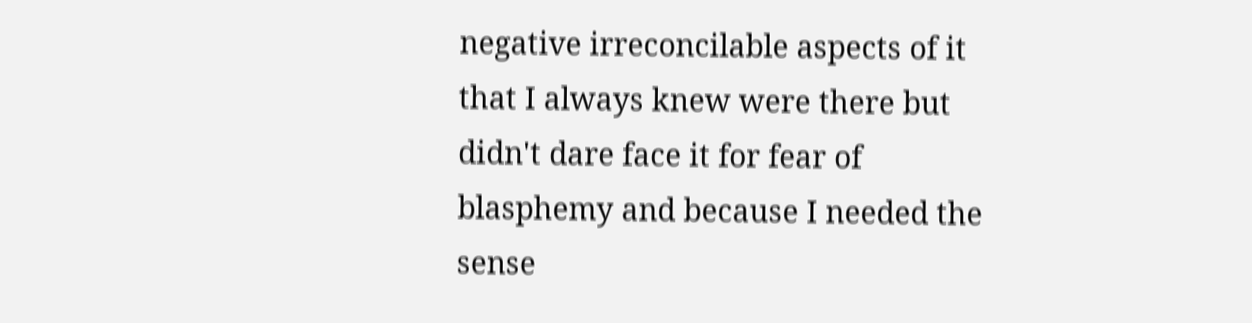negative irreconcilable aspects of it that I always knew were there but didn't dare face it for fear of blasphemy and because I needed the sense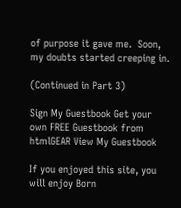of purpose it gave me.  Soon, my doubts started creeping in.

(Continued in Part 3)

Sign My Guestbook Get your own FREE Guestbook from htmlGEAR View My Guestbook

If you enjoyed this site, you will enjoy Born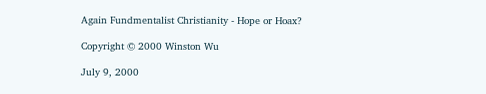Again Fundmentalist Christianity - Hope or Hoax?

Copyright © 2000 Winston Wu

July 9, 2000